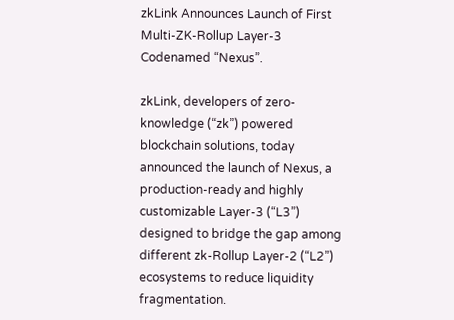zkLink Announces Launch of First Multi-ZK-Rollup Layer-3 Codenamed “Nexus”.

zkLink, developers of zero-knowledge (“zk”) powered blockchain solutions, today announced the launch of Nexus, a production-ready and highly customizable Layer-3 (“L3”) designed to bridge the gap among different zk-Rollup Layer-2 (“L2”) ecosystems to reduce liquidity fragmentation.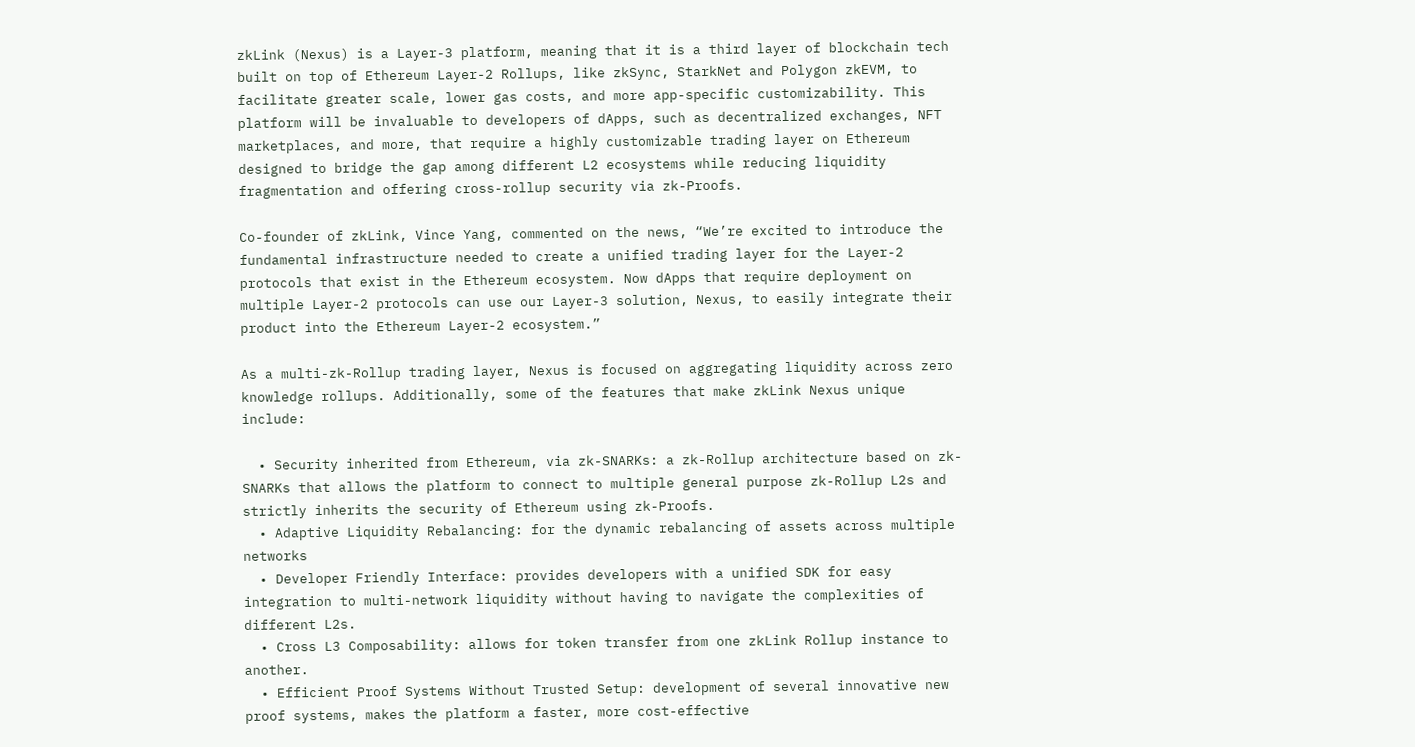zkLink (Nexus) is a Layer-3 platform, meaning that it is a third layer of blockchain tech built on top of Ethereum Layer-2 Rollups, like zkSync, StarkNet and Polygon zkEVM, to facilitate greater scale, lower gas costs, and more app-specific customizability. This platform will be invaluable to developers of dApps, such as decentralized exchanges, NFT marketplaces, and more, that require a highly customizable trading layer on Ethereum designed to bridge the gap among different L2 ecosystems while reducing liquidity fragmentation and offering cross-rollup security via zk-Proofs.

Co-founder of zkLink, Vince Yang, commented on the news, “We’re excited to introduce the fundamental infrastructure needed to create a unified trading layer for the Layer-2 protocols that exist in the Ethereum ecosystem. Now dApps that require deployment on multiple Layer-2 protocols can use our Layer-3 solution, Nexus, to easily integrate their product into the Ethereum Layer-2 ecosystem.”

As a multi-zk-Rollup trading layer, Nexus is focused on aggregating liquidity across zero knowledge rollups. Additionally, some of the features that make zkLink Nexus unique include:

  • Security inherited from Ethereum, via zk-SNARKs: a zk-Rollup architecture based on zk-SNARKs that allows the platform to connect to multiple general purpose zk-Rollup L2s and strictly inherits the security of Ethereum using zk-Proofs.
  • Adaptive Liquidity Rebalancing: for the dynamic rebalancing of assets across multiple networks
  • Developer Friendly Interface: provides developers with a unified SDK for easy integration to multi-network liquidity without having to navigate the complexities of different L2s.
  • Cross L3 Composability: allows for token transfer from one zkLink Rollup instance to another.
  • Efficient Proof Systems Without Trusted Setup: development of several innovative new proof systems, makes the platform a faster, more cost-effective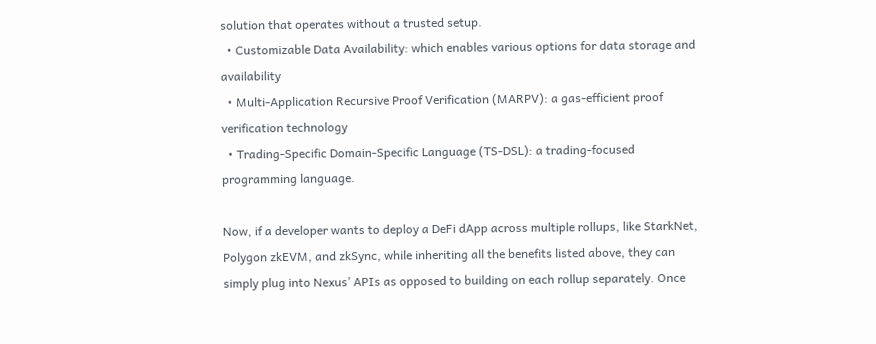solution that operates without a trusted setup.
  • Customizable Data Availability: which enables various options for data storage and availability
  • Multi-Application Recursive Proof Verification (MARPV): a gas-efficient proof verification technology
  • Trading-Specific Domain-Specific Language (TS-DSL): a trading-focused programming language.

Now, if a developer wants to deploy a DeFi dApp across multiple rollups, like StarkNet, Polygon zkEVM, and zkSync, while inheriting all the benefits listed above, they can simply plug into Nexus’ APIs as opposed to building on each rollup separately. Once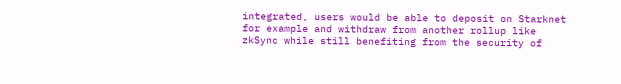integrated, users would be able to deposit on Starknet for example and withdraw from another rollup like zkSync while still benefiting from the security of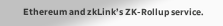Ethereum and zkLink’s ZK-Rollup service.